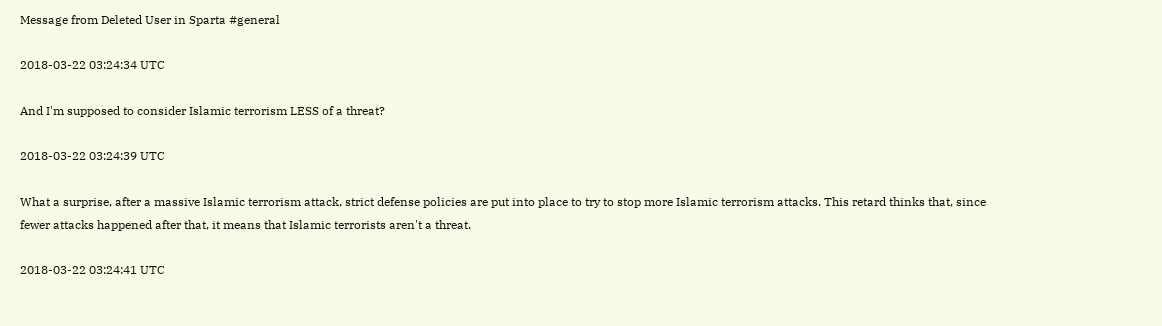Message from Deleted User in Sparta #general

2018-03-22 03:24:34 UTC

And I'm supposed to consider Islamic terrorism LESS of a threat?

2018-03-22 03:24:39 UTC

What a surprise, after a massive Islamic terrorism attack, strict defense policies are put into place to try to stop more Islamic terrorism attacks. This retard thinks that, since fewer attacks happened after that, it means that Islamic terrorists aren't a threat.

2018-03-22 03:24:41 UTC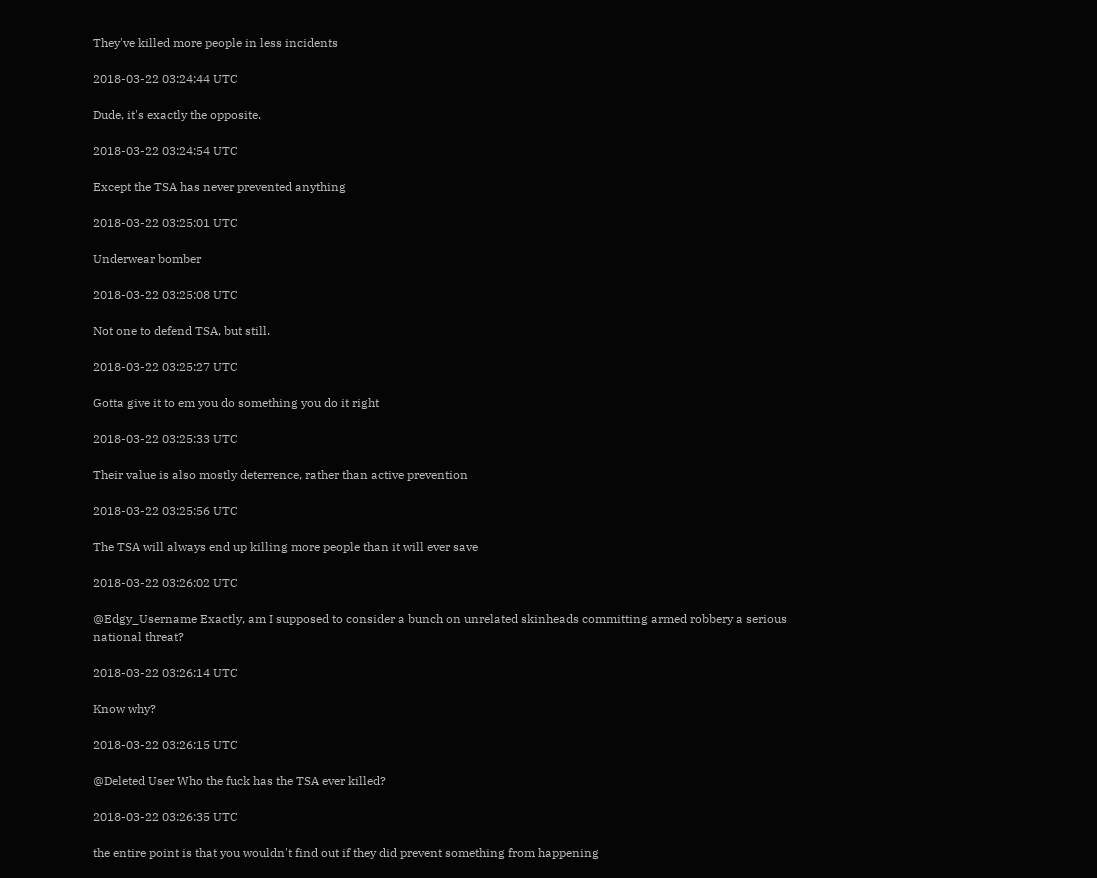They've killed more people in less incidents

2018-03-22 03:24:44 UTC

Dude, it's exactly the opposite.

2018-03-22 03:24:54 UTC

Except the TSA has never prevented anything

2018-03-22 03:25:01 UTC

Underwear bomber

2018-03-22 03:25:08 UTC

Not one to defend TSA, but still.

2018-03-22 03:25:27 UTC

Gotta give it to em you do something you do it right

2018-03-22 03:25:33 UTC

Their value is also mostly deterrence, rather than active prevention

2018-03-22 03:25:56 UTC

The TSA will always end up killing more people than it will ever save

2018-03-22 03:26:02 UTC

@Edgy_Username Exactly, am I supposed to consider a bunch on unrelated skinheads committing armed robbery a serious national threat?

2018-03-22 03:26:14 UTC

Know why?

2018-03-22 03:26:15 UTC

@Deleted User Who the fuck has the TSA ever killed?

2018-03-22 03:26:35 UTC

the entire point is that you wouldn't find out if they did prevent something from happening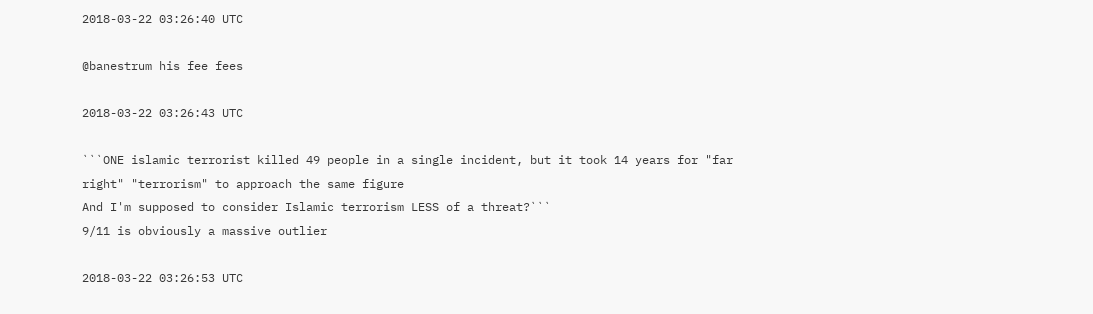2018-03-22 03:26:40 UTC

@banestrum his fee fees

2018-03-22 03:26:43 UTC

```ONE islamic terrorist killed 49 people in a single incident, but it took 14 years for "far right" "terrorism" to approach the same figure
And I'm supposed to consider Islamic terrorism LESS of a threat?```
9/11 is obviously a massive outlier

2018-03-22 03:26:53 UTC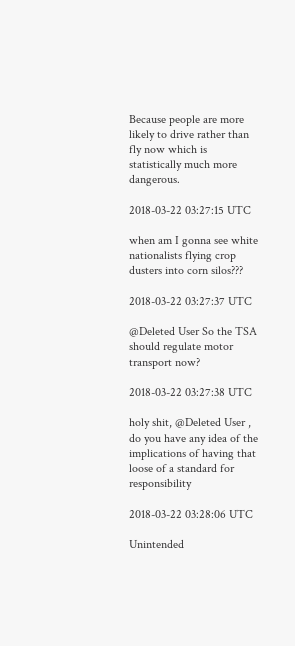Because people are more likely to drive rather than fly now which is statistically much more dangerous.

2018-03-22 03:27:15 UTC

when am I gonna see white nationalists flying crop dusters into corn silos???

2018-03-22 03:27:37 UTC

@Deleted User So the TSA should regulate motor transport now?

2018-03-22 03:27:38 UTC

holy shit, @Deleted User , do you have any idea of the implications of having that loose of a standard for responsibility

2018-03-22 03:28:06 UTC

Unintended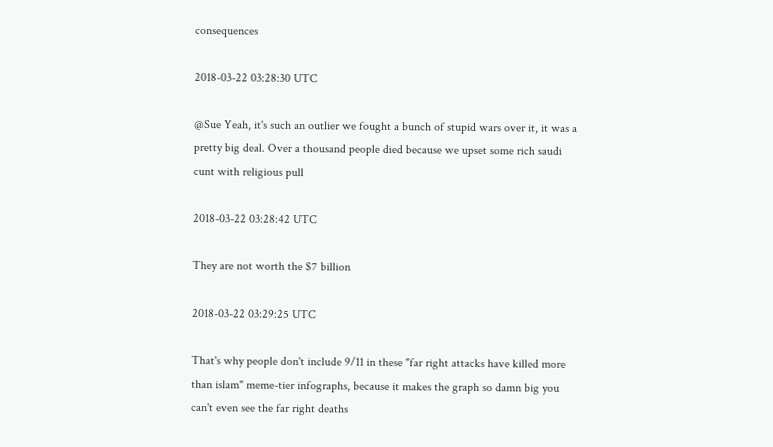consequences

2018-03-22 03:28:30 UTC

@Sue Yeah, it's such an outlier we fought a bunch of stupid wars over it, it was a pretty big deal. Over a thousand people died because we upset some rich saudi cunt with religious pull

2018-03-22 03:28:42 UTC

They are not worth the $7 billion

2018-03-22 03:29:25 UTC

That's why people don't include 9/11 in these "far right attacks have killed more than islam" meme-tier infographs, because it makes the graph so damn big you can't even see the far right deaths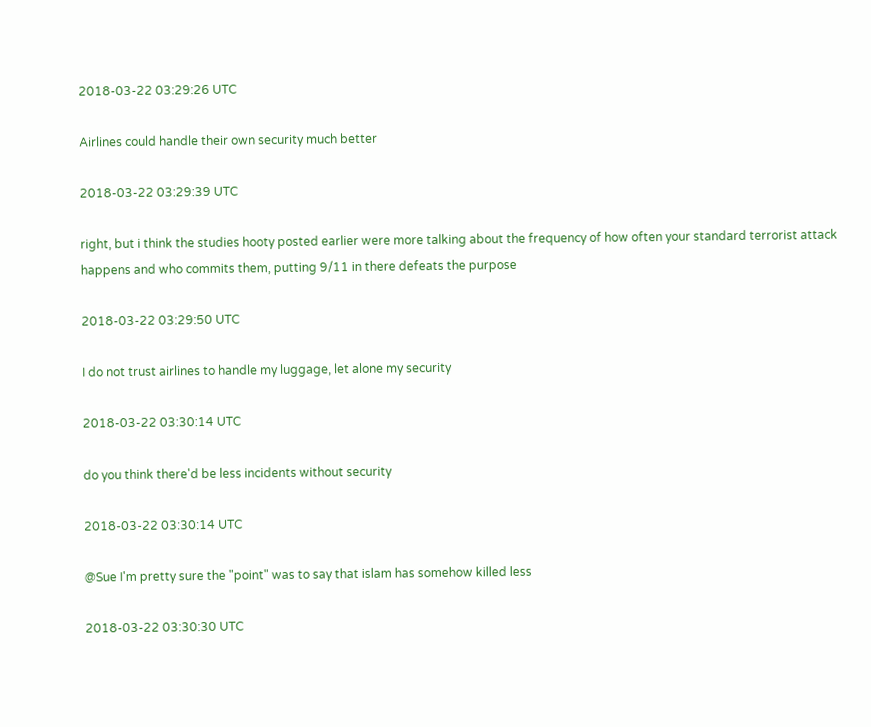2018-03-22 03:29:26 UTC

Airlines could handle their own security much better

2018-03-22 03:29:39 UTC

right, but i think the studies hooty posted earlier were more talking about the frequency of how often your standard terrorist attack happens and who commits them, putting 9/11 in there defeats the purpose

2018-03-22 03:29:50 UTC

I do not trust airlines to handle my luggage, let alone my security

2018-03-22 03:30:14 UTC

do you think there'd be less incidents without security

2018-03-22 03:30:14 UTC

@Sue I'm pretty sure the "point" was to say that islam has somehow killed less

2018-03-22 03:30:30 UTC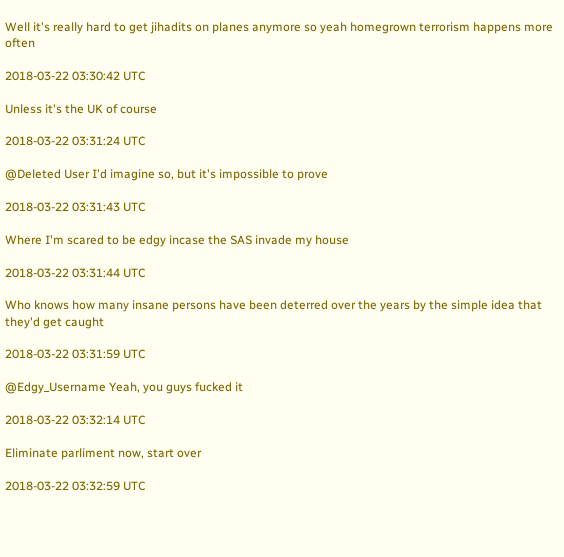Well it's really hard to get jihadits on planes anymore so yeah homegrown terrorism happens more often

2018-03-22 03:30:42 UTC

Unless it's the UK of course

2018-03-22 03:31:24 UTC

@Deleted User I'd imagine so, but it's impossible to prove

2018-03-22 03:31:43 UTC

Where I'm scared to be edgy incase the SAS invade my house

2018-03-22 03:31:44 UTC

Who knows how many insane persons have been deterred over the years by the simple idea that they'd get caught

2018-03-22 03:31:59 UTC

@Edgy_Username Yeah, you guys fucked it

2018-03-22 03:32:14 UTC

Eliminate parliment now, start over

2018-03-22 03:32:59 UTC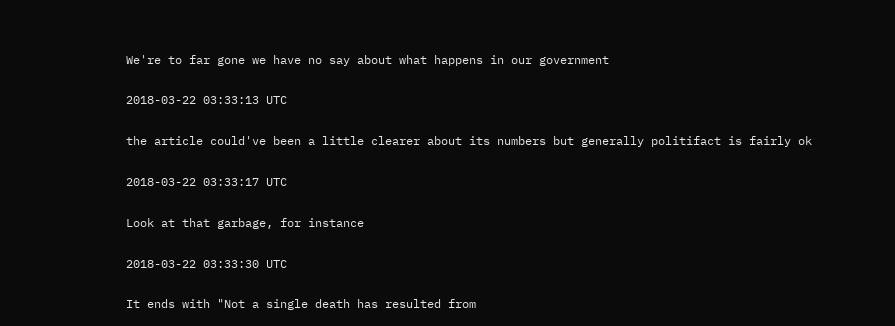We're to far gone we have no say about what happens in our government

2018-03-22 03:33:13 UTC

the article could've been a little clearer about its numbers but generally politifact is fairly ok

2018-03-22 03:33:17 UTC

Look at that garbage, for instance

2018-03-22 03:33:30 UTC

It ends with "Not a single death has resulted from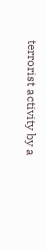terrorist activity by a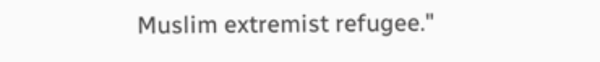Muslim extremist refugee."